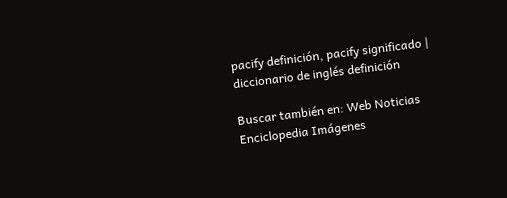pacify definición, pacify significado | diccionario de inglés definición

Buscar también en: Web Noticias Enciclopedia Imágenes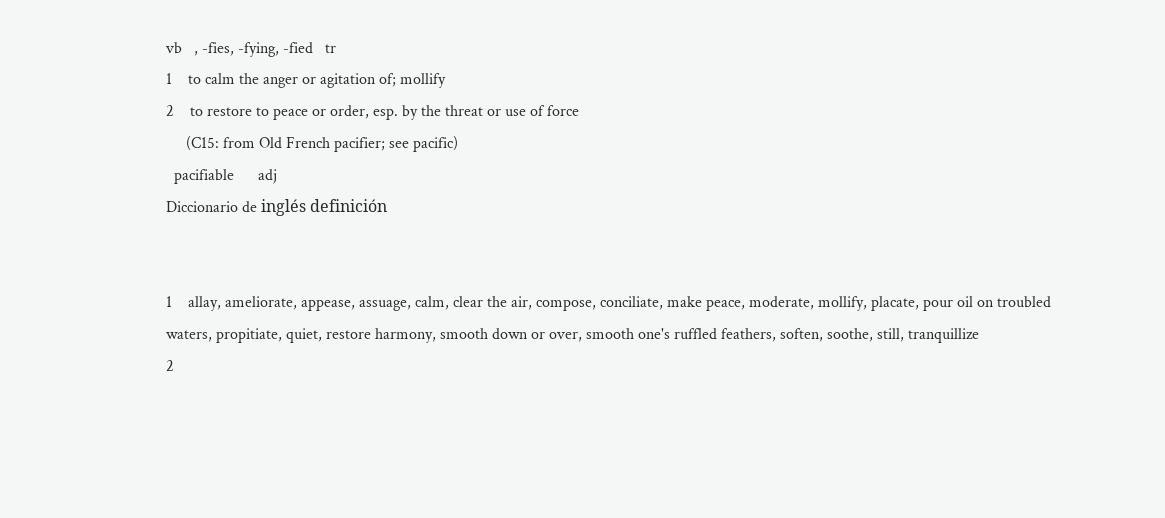vb   , -fies, -fying, -fied   tr
1    to calm the anger or agitation of; mollify
2    to restore to peace or order, esp. by the threat or use of force
     (C15: from Old French pacifier; see pacific)
  pacifiable      adj
Diccionario de inglés definición


1    allay, ameliorate, appease, assuage, calm, clear the air, compose, conciliate, make peace, moderate, mollify, placate, pour oil on troubled waters, propitiate, quiet, restore harmony, smooth down or over, smooth one's ruffled feathers, soften, soothe, still, tranquillize
2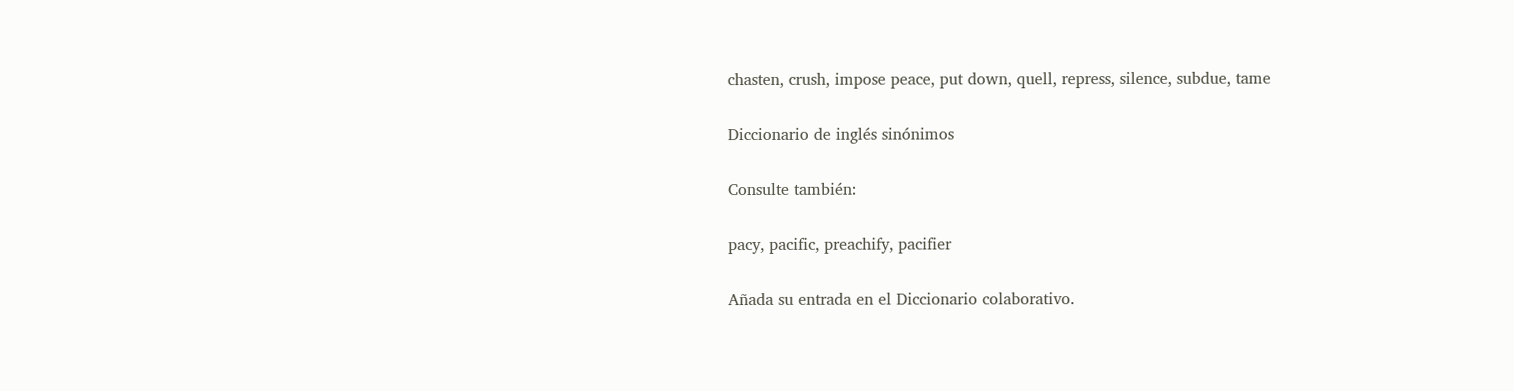chasten, crush, impose peace, put down, quell, repress, silence, subdue, tame

Diccionario de inglés sinónimos

Consulte también:

pacy, pacific, preachify, pacifier

Añada su entrada en el Diccionario colaborativo.